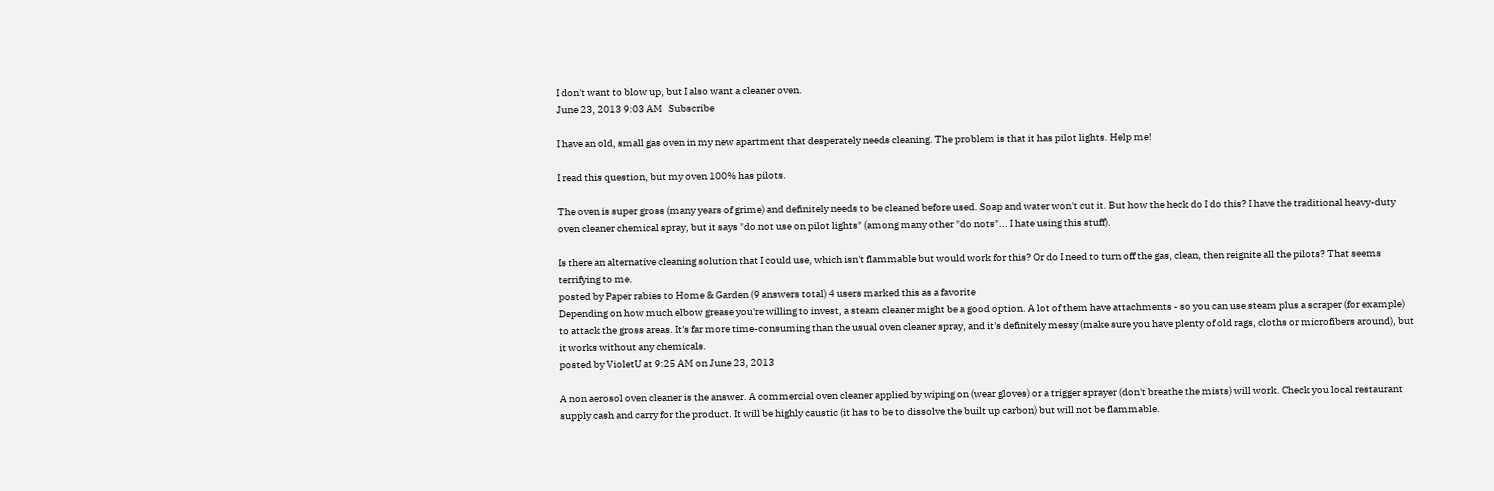I don't want to blow up, but I also want a cleaner oven.
June 23, 2013 9:03 AM   Subscribe

I have an old, small gas oven in my new apartment that desperately needs cleaning. The problem is that it has pilot lights. Help me!

I read this question, but my oven 100% has pilots.

The oven is super gross (many years of grime) and definitely needs to be cleaned before used. Soap and water won't cut it. But how the heck do I do this? I have the traditional heavy-duty oven cleaner chemical spray, but it says "do not use on pilot lights" (among many other "do nots"... I hate using this stuff).

Is there an alternative cleaning solution that I could use, which isn't flammable but would work for this? Or do I need to turn off the gas, clean, then reignite all the pilots? That seems terrifying to me.
posted by Paper rabies to Home & Garden (9 answers total) 4 users marked this as a favorite
Depending on how much elbow grease you're willing to invest, a steam cleaner might be a good option. A lot of them have attachments - so you can use steam plus a scraper (for example) to attack the gross areas. It's far more time-consuming than the usual oven cleaner spray, and it's definitely messy (make sure you have plenty of old rags, cloths or microfibers around), but it works without any chemicals.
posted by VioletU at 9:25 AM on June 23, 2013

A non aerosol oven cleaner is the answer. A commercial oven cleaner applied by wiping on (wear gloves) or a trigger sprayer (don't breathe the mists) will work. Check you local restaurant supply cash and carry for the product. It will be highly caustic (it has to be to dissolve the built up carbon) but will not be flammable.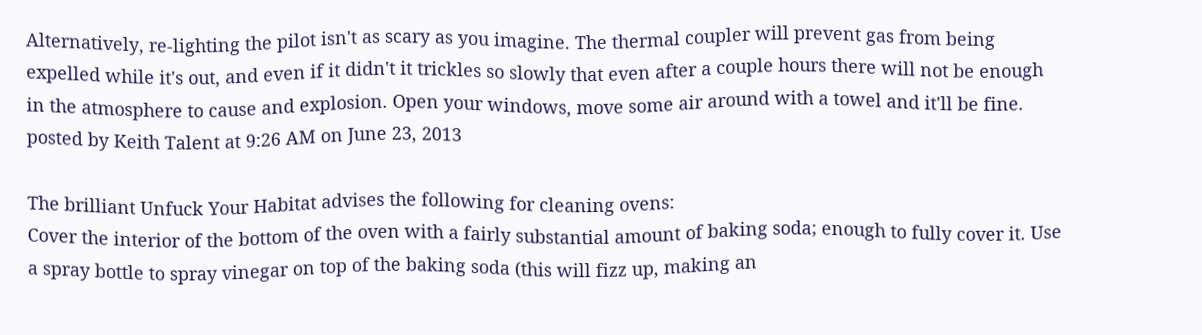Alternatively, re-lighting the pilot isn't as scary as you imagine. The thermal coupler will prevent gas from being expelled while it's out, and even if it didn't it trickles so slowly that even after a couple hours there will not be enough in the atmosphere to cause and explosion. Open your windows, move some air around with a towel and it'll be fine.
posted by Keith Talent at 9:26 AM on June 23, 2013

The brilliant Unfuck Your Habitat advises the following for cleaning ovens:
Cover the interior of the bottom of the oven with a fairly substantial amount of baking soda; enough to fully cover it. Use a spray bottle to spray vinegar on top of the baking soda (this will fizz up, making an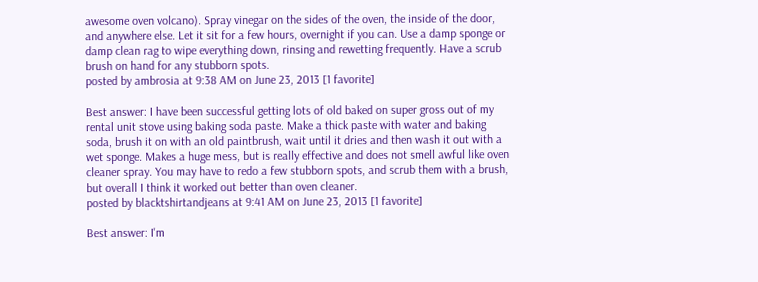awesome oven volcano). Spray vinegar on the sides of the oven, the inside of the door, and anywhere else. Let it sit for a few hours, overnight if you can. Use a damp sponge or damp clean rag to wipe everything down, rinsing and rewetting frequently. Have a scrub brush on hand for any stubborn spots.
posted by ambrosia at 9:38 AM on June 23, 2013 [1 favorite]

Best answer: I have been successful getting lots of old baked on super gross out of my rental unit stove using baking soda paste. Make a thick paste with water and baking soda, brush it on with an old paintbrush, wait until it dries and then wash it out with a wet sponge. Makes a huge mess, but is really effective and does not smell awful like oven cleaner spray. You may have to redo a few stubborn spots, and scrub them with a brush, but overall I think it worked out better than oven cleaner.
posted by blacktshirtandjeans at 9:41 AM on June 23, 2013 [1 favorite]

Best answer: I'm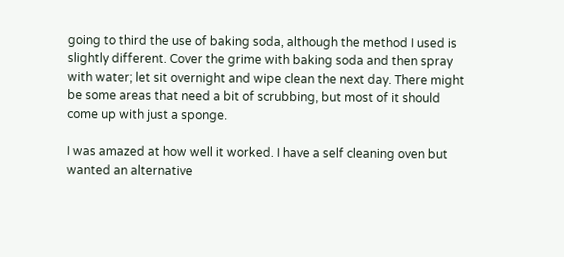going to third the use of baking soda, although the method I used is slightly different. Cover the grime with baking soda and then spray with water; let sit overnight and wipe clean the next day. There might be some areas that need a bit of scrubbing, but most of it should come up with just a sponge.

I was amazed at how well it worked. I have a self cleaning oven but wanted an alternative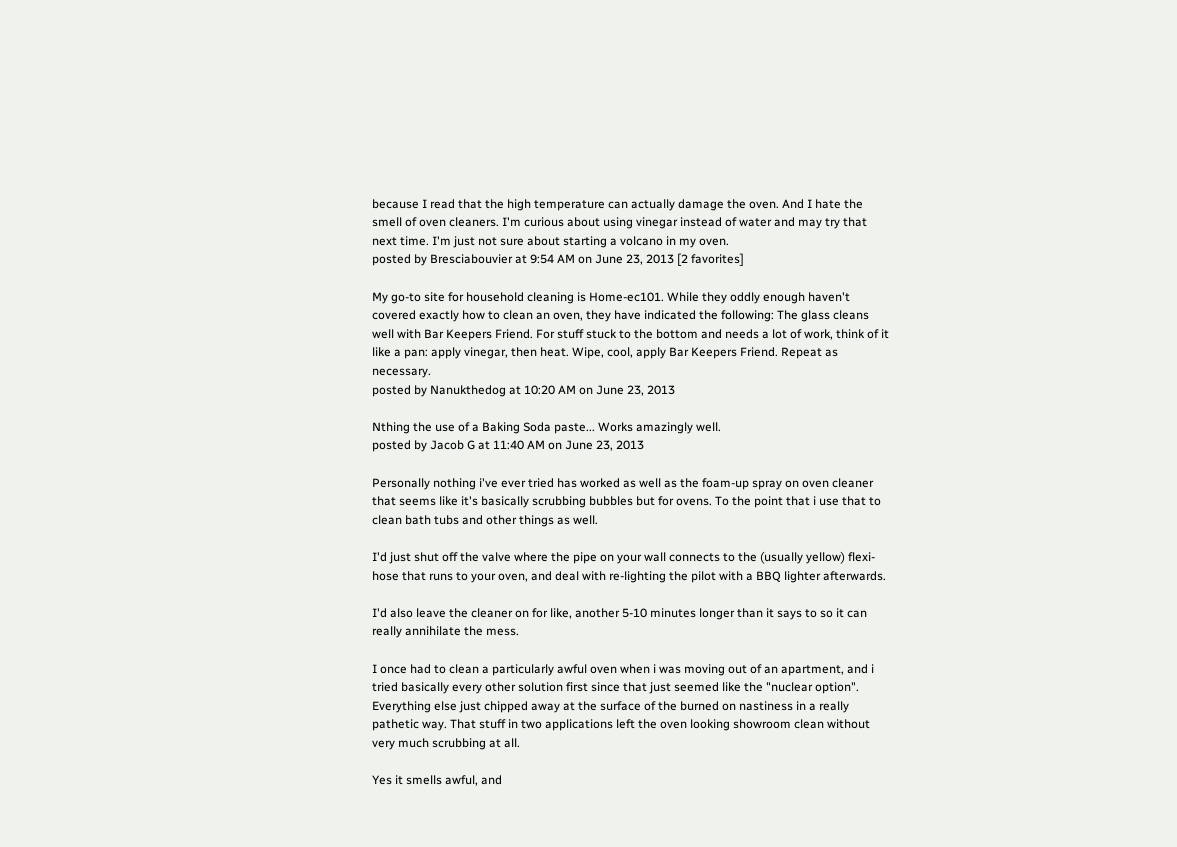because I read that the high temperature can actually damage the oven. And I hate the smell of oven cleaners. I'm curious about using vinegar instead of water and may try that next time. I'm just not sure about starting a volcano in my oven.
posted by Bresciabouvier at 9:54 AM on June 23, 2013 [2 favorites]

My go-to site for household cleaning is Home-ec101. While they oddly enough haven't covered exactly how to clean an oven, they have indicated the following: The glass cleans well with Bar Keepers Friend. For stuff stuck to the bottom and needs a lot of work, think of it like a pan: apply vinegar, then heat. Wipe, cool, apply Bar Keepers Friend. Repeat as necessary.
posted by Nanukthedog at 10:20 AM on June 23, 2013

Nthing the use of a Baking Soda paste... Works amazingly well.
posted by Jacob G at 11:40 AM on June 23, 2013

Personally nothing i've ever tried has worked as well as the foam-up spray on oven cleaner that seems like it's basically scrubbing bubbles but for ovens. To the point that i use that to clean bath tubs and other things as well.

I'd just shut off the valve where the pipe on your wall connects to the (usually yellow) flexi-hose that runs to your oven, and deal with re-lighting the pilot with a BBQ lighter afterwards.

I'd also leave the cleaner on for like, another 5-10 minutes longer than it says to so it can really annihilate the mess.

I once had to clean a particularly awful oven when i was moving out of an apartment, and i tried basically every other solution first since that just seemed like the "nuclear option". Everything else just chipped away at the surface of the burned on nastiness in a really pathetic way. That stuff in two applications left the oven looking showroom clean without very much scrubbing at all.

Yes it smells awful, and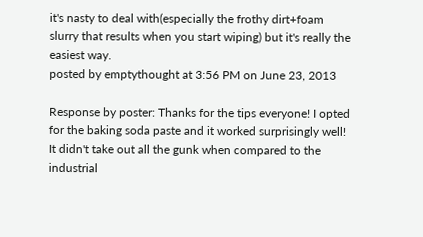it's nasty to deal with(especially the frothy dirt+foam slurry that results when you start wiping) but it's really the easiest way.
posted by emptythought at 3:56 PM on June 23, 2013

Response by poster: Thanks for the tips everyone! I opted for the baking soda paste and it worked surprisingly well! It didn't take out all the gunk when compared to the industrial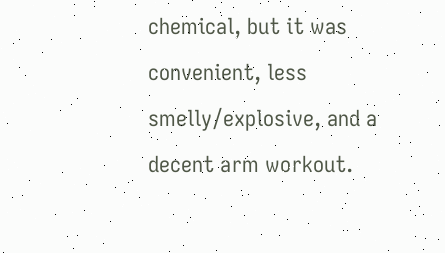chemical, but it was convenient, less smelly/explosive, and a decent arm workout.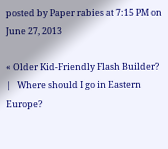posted by Paper rabies at 7:15 PM on June 27, 2013

« Older Kid-Friendly Flash Builder?   |   Where should I go in Eastern Europe?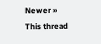Newer »
This thread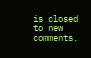is closed to new comments.